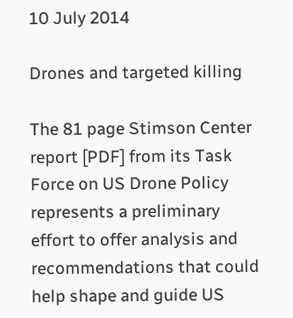10 July 2014

Drones and targeted killing

The 81 page Stimson Center report [PDF] from its Task Force on US Drone Policy
represents a preliminary effort to offer analysis and recommendations that could help shape and guide US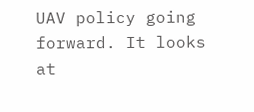UAV policy going forward. It looks at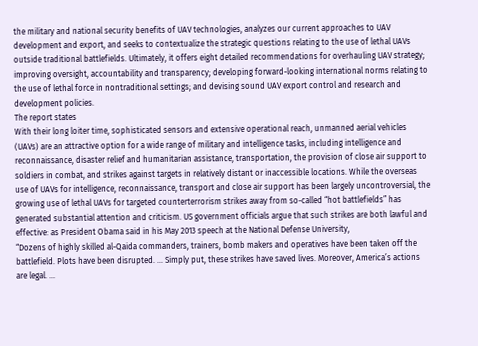the military and national security benefits of UAV technologies, analyzes our current approaches to UAV development and export, and seeks to contextualize the strategic questions relating to the use of lethal UAVs outside traditional battlefields. Ultimately, it offers eight detailed recommendations for overhauling UAV strategy; improving oversight, accountability and transparency; developing forward-looking international norms relating to the use of lethal force in nontraditional settings; and devising sound UAV export control and research and development policies.
The report states
With their long loiter time, sophisticated sensors and extensive operational reach, unmanned aerial vehicles (UAVs) are an attractive option for a wide range of military and intelligence tasks, including intelligence and reconnaissance, disaster relief and humanitarian assistance, transportation, the provision of close air support to soldiers in combat, and strikes against targets in relatively distant or inaccessible locations. While the overseas use of UAVs for intelligence, reconnaissance, transport and close air support has been largely uncontroversial, the growing use of lethal UAVs for targeted counterterrorism strikes away from so-called “hot battlefields” has generated substantial attention and criticism. US government officials argue that such strikes are both lawful and effective: as President Obama said in his May 2013 speech at the National Defense University,
“Dozens of highly skilled al-Qaida commanders, trainers, bomb makers and operatives have been taken off the battlefield. Plots have been disrupted. … Simply put, these strikes have saved lives. Moreover, America’s actions are legal. …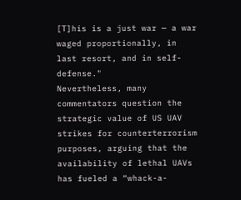[T]his is a just war — a war waged proportionally, in last resort, and in self-defense."
Nevertheless, many commentators question the strategic value of US UAV strikes for counterterrorism purposes, arguing that the availability of lethal UAVs has fueled a “whack-a-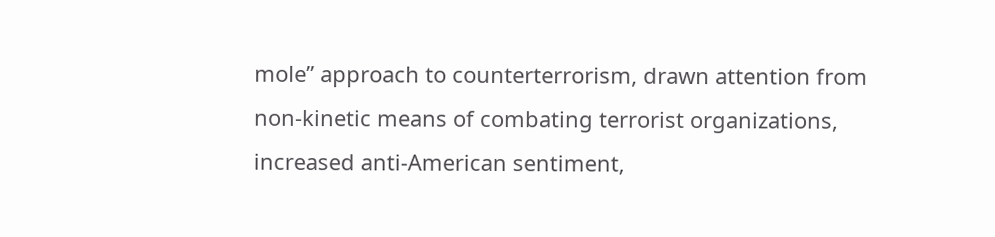mole” approach to counterterrorism, drawn attention from non-kinetic means of combating terrorist organizations, increased anti-American sentiment,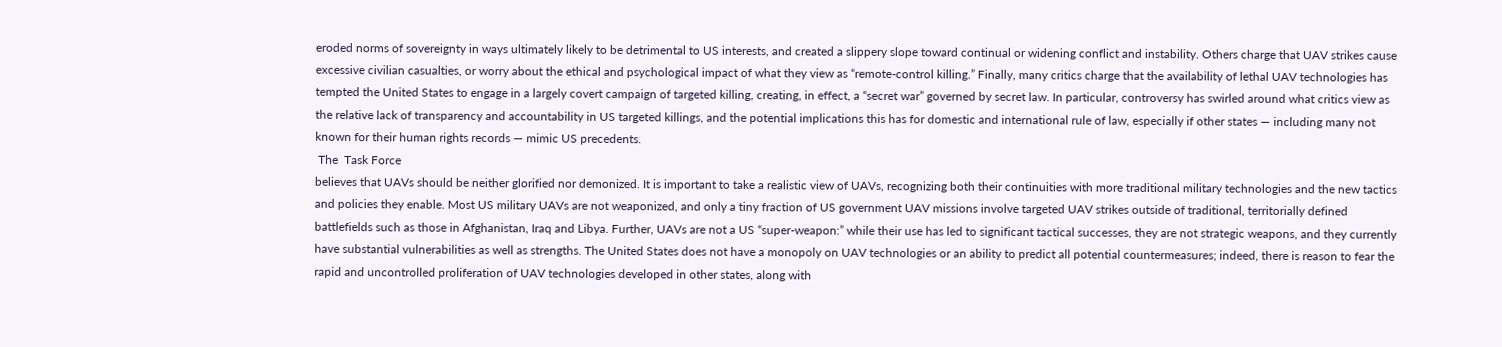eroded norms of sovereignty in ways ultimately likely to be detrimental to US interests, and created a slippery slope toward continual or widening conflict and instability. Others charge that UAV strikes cause excessive civilian casualties, or worry about the ethical and psychological impact of what they view as “remote-control killing.” Finally, many critics charge that the availability of lethal UAV technologies has tempted the United States to engage in a largely covert campaign of targeted killing, creating, in effect, a “secret war” governed by secret law. In particular, controversy has swirled around what critics view as the relative lack of transparency and accountability in US targeted killings, and the potential implications this has for domestic and international rule of law, especially if other states — including many not known for their human rights records — mimic US precedents.
 The  Task Force
believes that UAVs should be neither glorified nor demonized. It is important to take a realistic view of UAVs, recognizing both their continuities with more traditional military technologies and the new tactics and policies they enable. Most US military UAVs are not weaponized, and only a tiny fraction of US government UAV missions involve targeted UAV strikes outside of traditional, territorially defined battlefields such as those in Afghanistan, Iraq and Libya. Further, UAVs are not a US “super-weapon:” while their use has led to significant tactical successes, they are not strategic weapons, and they currently have substantial vulnerabilities as well as strengths. The United States does not have a monopoly on UAV technologies or an ability to predict all potential countermeasures; indeed, there is reason to fear the rapid and uncontrolled proliferation of UAV technologies developed in other states, along with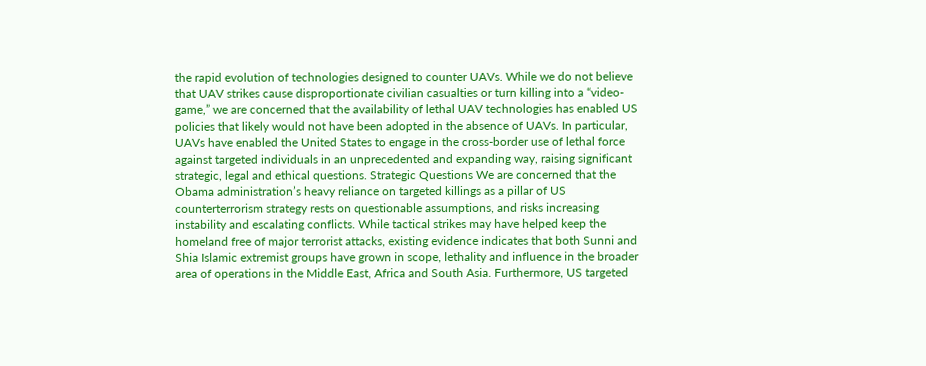the rapid evolution of technologies designed to counter UAVs. While we do not believe that UAV strikes cause disproportionate civilian casualties or turn killing into a “video-game,” we are concerned that the availability of lethal UAV technologies has enabled US policies that likely would not have been adopted in the absence of UAVs. In particular, UAVs have enabled the United States to engage in the cross-border use of lethal force against targeted individuals in an unprecedented and expanding way, raising significant strategic, legal and ethical questions. Strategic Questions We are concerned that the Obama administration’s heavy reliance on targeted killings as a pillar of US counterterrorism strategy rests on questionable assumptions, and risks increasing instability and escalating conflicts. While tactical strikes may have helped keep the homeland free of major terrorist attacks, existing evidence indicates that both Sunni and Shia Islamic extremist groups have grown in scope, lethality and influence in the broader area of operations in the Middle East, Africa and South Asia. Furthermore, US targeted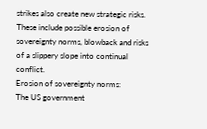strikes also create new strategic risks. These include possible erosion of sovereignty norms, blowback and risks of a slippery slope into continual conflict.
Erosion of sovereignty norms:
The US government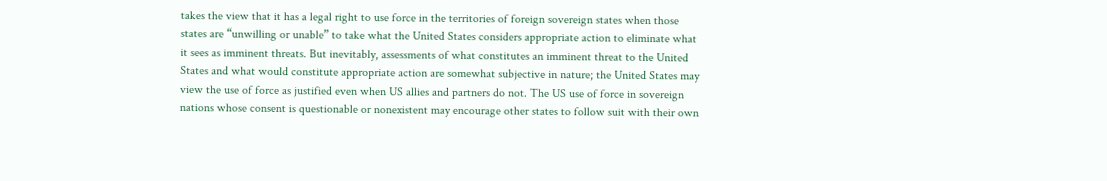takes the view that it has a legal right to use force in the territories of foreign sovereign states when those states are “unwilling or unable” to take what the United States considers appropriate action to eliminate what it sees as imminent threats. But inevitably, assessments of what constitutes an imminent threat to the United States and what would constitute appropriate action are somewhat subjective in nature; the United States may view the use of force as justified even when US allies and partners do not. The US use of force in sovereign nations whose consent is questionable or nonexistent may encourage other states to follow suit with their own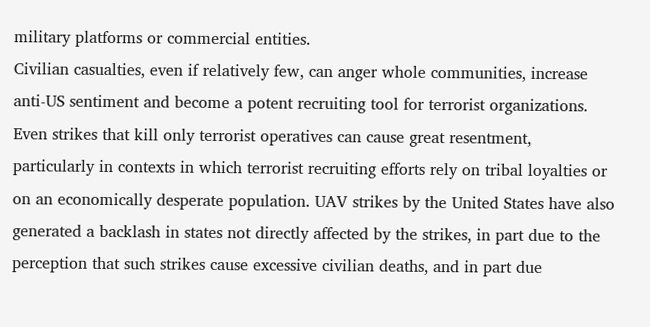military platforms or commercial entities.
Civilian casualties, even if relatively few, can anger whole communities, increase anti-US sentiment and become a potent recruiting tool for terrorist organizations. Even strikes that kill only terrorist operatives can cause great resentment,  particularly in contexts in which terrorist recruiting efforts rely on tribal loyalties or on an economically desperate population. UAV strikes by the United States have also generated a backlash in states not directly affected by the strikes, in part due to the perception that such strikes cause excessive civilian deaths, and in part due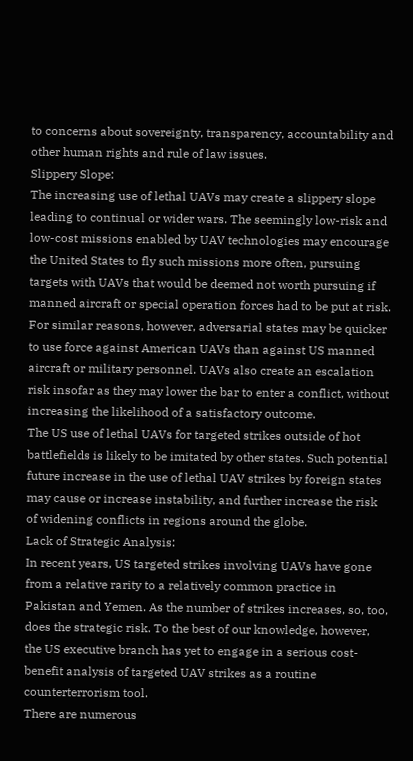to concerns about sovereignty, transparency, accountability and other human rights and rule of law issues.
Slippery Slope:
The increasing use of lethal UAVs may create a slippery slope leading to continual or wider wars. The seemingly low-risk and low-cost missions enabled by UAV technologies may encourage the United States to fly such missions more often, pursuing targets with UAVs that would be deemed not worth pursuing if manned aircraft or special operation forces had to be put at risk. For similar reasons, however, adversarial states may be quicker to use force against American UAVs than against US manned aircraft or military personnel. UAVs also create an escalation risk insofar as they may lower the bar to enter a conflict, without increasing the likelihood of a satisfactory outcome.
The US use of lethal UAVs for targeted strikes outside of hot battlefields is likely to be imitated by other states. Such potential future increase in the use of lethal UAV strikes by foreign states may cause or increase instability, and further increase the risk of widening conflicts in regions around the globe.
Lack of Strategic Analysis:
In recent years, US targeted strikes involving UAVs have gone from a relative rarity to a relatively common practice in Pakistan and Yemen. As the number of strikes increases, so, too, does the strategic risk. To the best of our knowledge, however, the US executive branch has yet to engage in a serious cost-benefit analysis of targeted UAV strikes as a routine counterterrorism tool.
There are numerous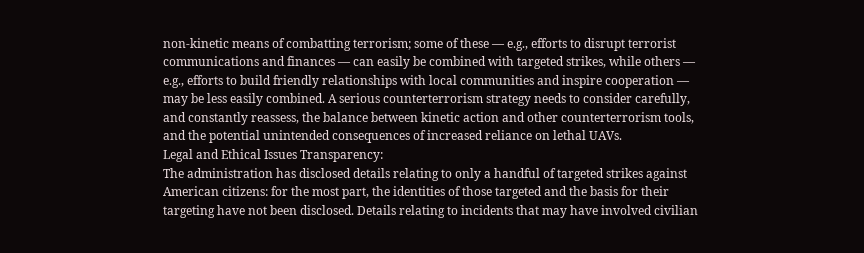non-kinetic means of combatting terrorism; some of these — e.g., efforts to disrupt terrorist communications and finances — can easily be combined with targeted strikes, while others — e.g., efforts to build friendly relationships with local communities and inspire cooperation — may be less easily combined. A serious counterterrorism strategy needs to consider carefully, and constantly reassess, the balance between kinetic action and other counterterrorism tools, and the potential unintended consequences of increased reliance on lethal UAVs.
Legal and Ethical Issues Transparency:
The administration has disclosed details relating to only a handful of targeted strikes against American citizens: for the most part, the identities of those targeted and the basis for their targeting have not been disclosed. Details relating to incidents that may have involved civilian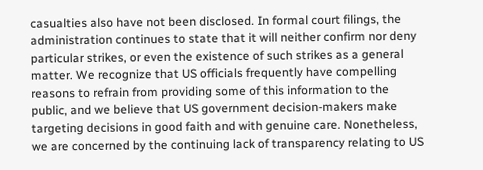casualties also have not been disclosed. In formal court filings, the administration continues to state that it will neither confirm nor deny particular strikes, or even the existence of such strikes as a general matter. We recognize that US officials frequently have compelling reasons to refrain from providing some of this information to the public, and we believe that US government decision-makers make targeting decisions in good faith and with genuine care. Nonetheless, we are concerned by the continuing lack of transparency relating to US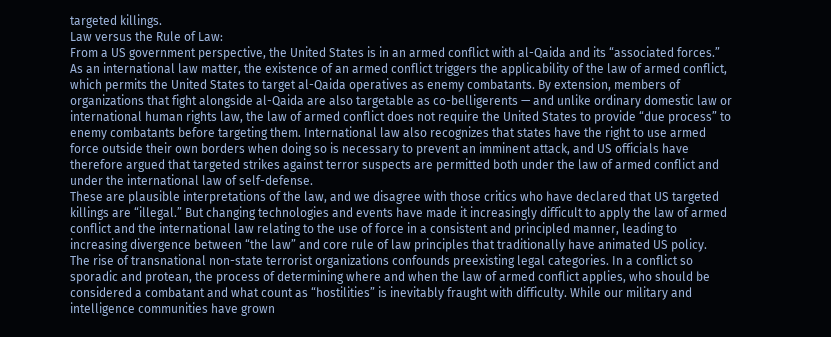targeted killings.
Law versus the Rule of Law:
From a US government perspective, the United States is in an armed conflict with al-Qaida and its “associated forces.” As an international law matter, the existence of an armed conflict triggers the applicability of the law of armed conflict, which permits the United States to target al-Qaida operatives as enemy combatants. By extension, members of organizations that fight alongside al-Qaida are also targetable as co-belligerents — and unlike ordinary domestic law or international human rights law, the law of armed conflict does not require the United States to provide “due process” to enemy combatants before targeting them. International law also recognizes that states have the right to use armed force outside their own borders when doing so is necessary to prevent an imminent attack, and US officials have therefore argued that targeted strikes against terror suspects are permitted both under the law of armed conflict and under the international law of self-defense.
These are plausible interpretations of the law, and we disagree with those critics who have declared that US targeted killings are “illegal.” But changing technologies and events have made it increasingly difficult to apply the law of armed conflict and the international law relating to the use of force in a consistent and principled manner, leading to increasing divergence between “the law” and core rule of law principles that traditionally have animated US policy.
The rise of transnational non-state terrorist organizations confounds preexisting legal categories. In a conflict so sporadic and protean, the process of determining where and when the law of armed conflict applies, who should be considered a combatant and what count as “hostilities” is inevitably fraught with difficulty. While our military and intelligence communities have grown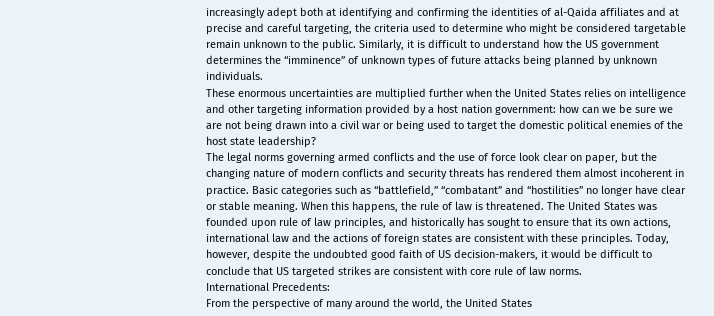increasingly adept both at identifying and confirming the identities of al-Qaida affiliates and at precise and careful targeting, the criteria used to determine who might be considered targetable remain unknown to the public. Similarly, it is difficult to understand how the US government determines the “imminence” of unknown types of future attacks being planned by unknown individuals.
These enormous uncertainties are multiplied further when the United States relies on intelligence and other targeting information provided by a host nation government: how can we be sure we are not being drawn into a civil war or being used to target the domestic political enemies of the host state leadership?
The legal norms governing armed conflicts and the use of force look clear on paper, but the changing nature of modern conflicts and security threats has rendered them almost incoherent in practice. Basic categories such as “battlefield,” “combatant” and “hostilities” no longer have clear or stable meaning. When this happens, the rule of law is threatened. The United States was founded upon rule of law principles, and historically has sought to ensure that its own actions, international law and the actions of foreign states are consistent with these principles. Today, however, despite the undoubted good faith of US decision-makers, it would be difficult to conclude that US targeted strikes are consistent with core rule of law norms.
International Precedents:
From the perspective of many around the world, the United States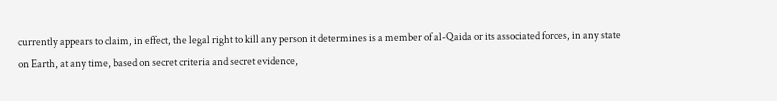currently appears to claim, in effect, the legal right to kill any person it determines is a member of al-Qaida or its associated forces, in any state on Earth, at any time, based on secret criteria and secret evidence,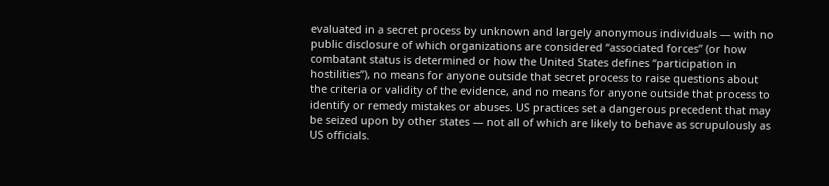evaluated in a secret process by unknown and largely anonymous individuals — with no public disclosure of which organizations are considered “associated forces” (or how combatant status is determined or how the United States defines “participation in hostilities”), no means for anyone outside that secret process to raise questions about the criteria or validity of the evidence, and no means for anyone outside that process to identify or remedy mistakes or abuses. US practices set a dangerous precedent that may be seized upon by other states — not all of which are likely to behave as scrupulously as US officials.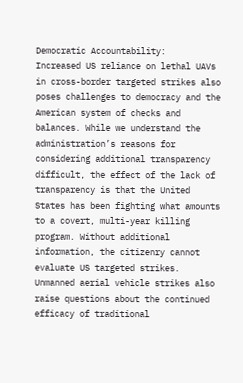Democratic Accountability:
Increased US reliance on lethal UAVs in cross-border targeted strikes also poses challenges to democracy and the American system of checks and balances. While we understand the administration’s reasons for considering additional transparency difficult, the effect of the lack of transparency is that the United States has been fighting what amounts to a covert, multi-year killing program. Without additional information, the citizenry cannot evaluate US targeted strikes.
Unmanned aerial vehicle strikes also raise questions about the continued efficacy of traditional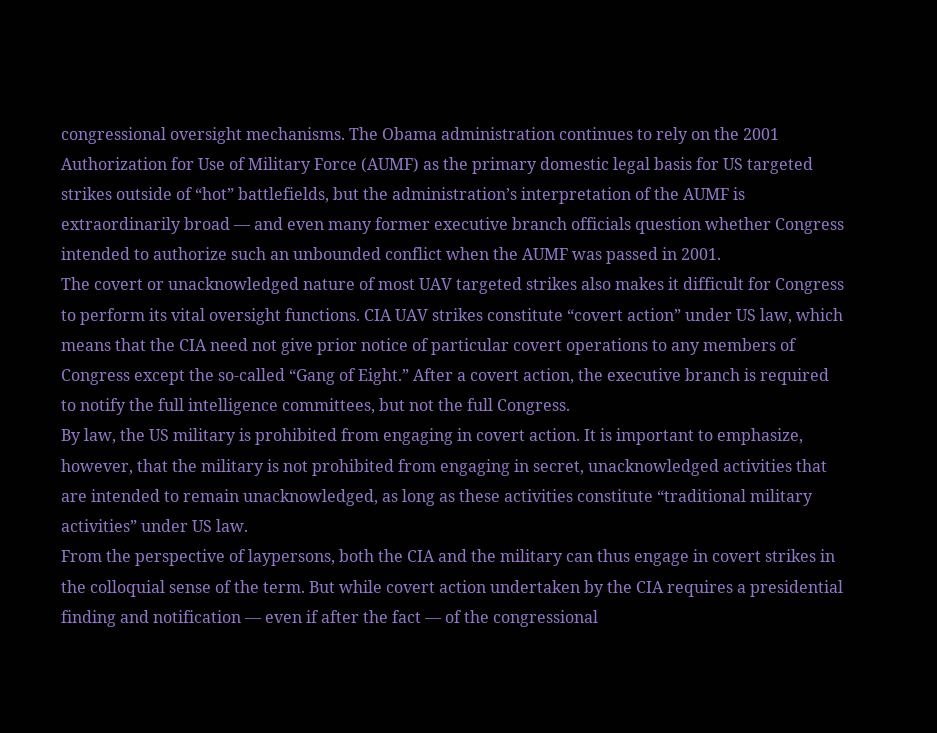congressional oversight mechanisms. The Obama administration continues to rely on the 2001 Authorization for Use of Military Force (AUMF) as the primary domestic legal basis for US targeted strikes outside of “hot” battlefields, but the administration’s interpretation of the AUMF is extraordinarily broad — and even many former executive branch officials question whether Congress intended to authorize such an unbounded conflict when the AUMF was passed in 2001.
The covert or unacknowledged nature of most UAV targeted strikes also makes it difficult for Congress to perform its vital oversight functions. CIA UAV strikes constitute “covert action” under US law, which means that the CIA need not give prior notice of particular covert operations to any members of Congress except the so-called “Gang of Eight.” After a covert action, the executive branch is required to notify the full intelligence committees, but not the full Congress.
By law, the US military is prohibited from engaging in covert action. It is important to emphasize, however, that the military is not prohibited from engaging in secret, unacknowledged activities that are intended to remain unacknowledged, as long as these activities constitute “traditional military activities” under US law.
From the perspective of laypersons, both the CIA and the military can thus engage in covert strikes in the colloquial sense of the term. But while covert action undertaken by the CIA requires a presidential finding and notification — even if after the fact — of the congressional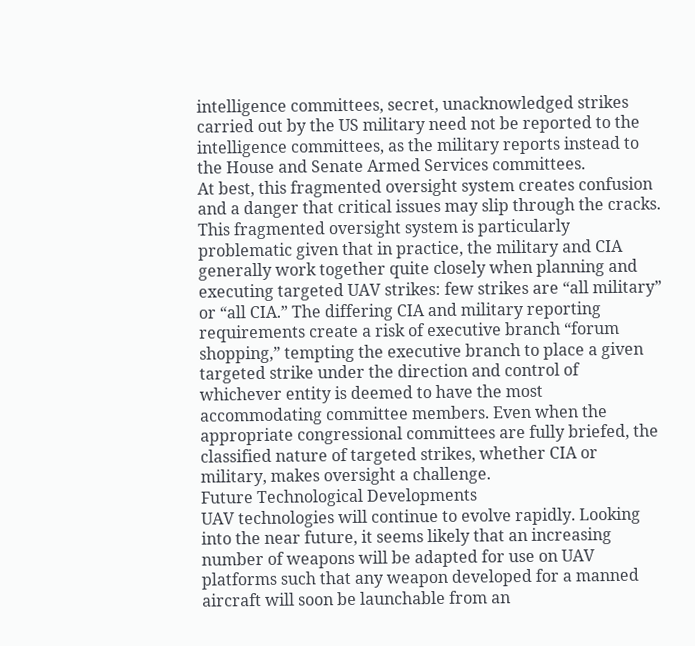intelligence committees, secret, unacknowledged strikes carried out by the US military need not be reported to the intelligence committees, as the military reports instead to the House and Senate Armed Services committees.
At best, this fragmented oversight system creates confusion and a danger that critical issues may slip through the cracks. This fragmented oversight system is particularly  problematic given that in practice, the military and CIA generally work together quite closely when planning and executing targeted UAV strikes: few strikes are “all military” or “all CIA.” The differing CIA and military reporting requirements create a risk of executive branch “forum shopping,” tempting the executive branch to place a given targeted strike under the direction and control of whichever entity is deemed to have the most accommodating committee members. Even when the appropriate congressional committees are fully briefed, the classified nature of targeted strikes, whether CIA or military, makes oversight a challenge.
Future Technological Developments
UAV technologies will continue to evolve rapidly. Looking into the near future, it seems likely that an increasing number of weapons will be adapted for use on UAV platforms such that any weapon developed for a manned aircraft will soon be launchable from an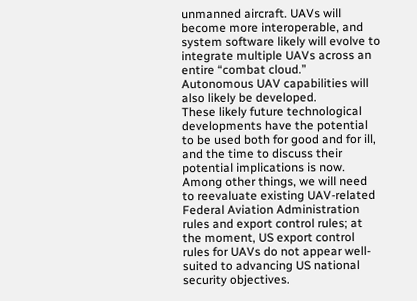unmanned aircraft. UAVs will become more interoperable, and system software likely will evolve to integrate multiple UAVs across an entire “combat cloud.” Autonomous UAV capabilities will also likely be developed.
These likely future technological developments have the potential to be used both for good and for ill, and the time to discuss their potential implications is now. Among other things, we will need to reevaluate existing UAV-related Federal Aviation Administration rules and export control rules; at the moment, US export control rules for UAVs do not appear well-suited to advancing US national security objectives.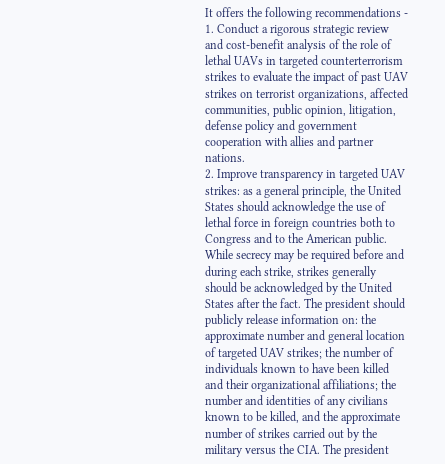It offers the following recommendations -
1. Conduct a rigorous strategic review and cost-benefit analysis of the role of lethal UAVs in targeted counterterrorism strikes to evaluate the impact of past UAV strikes on terrorist organizations, affected communities, public opinion, litigation, defense policy and government cooperation with allies and partner nations.
2. Improve transparency in targeted UAV strikes: as a general principle, the United States should acknowledge the use of lethal force in foreign countries both to Congress and to the American public. While secrecy may be required before and during each strike, strikes generally should be acknowledged by the United States after the fact. The president should publicly release information on: the approximate number and general location of targeted UAV strikes; the number of individuals known to have been killed and their organizational affiliations; the number and identities of any civilians known to be killed, and the approximate number of strikes carried out by the military versus the CIA. The president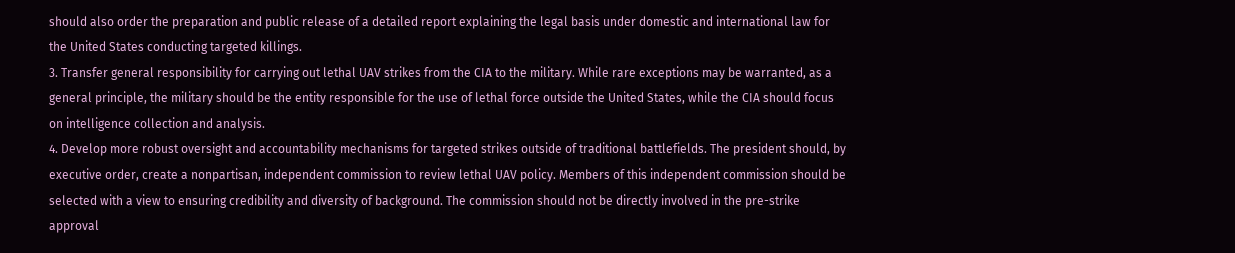should also order the preparation and public release of a detailed report explaining the legal basis under domestic and international law for the United States conducting targeted killings.
3. Transfer general responsibility for carrying out lethal UAV strikes from the CIA to the military. While rare exceptions may be warranted, as a general principle, the military should be the entity responsible for the use of lethal force outside the United States, while the CIA should focus on intelligence collection and analysis.
4. Develop more robust oversight and accountability mechanisms for targeted strikes outside of traditional battlefields. The president should, by executive order, create a nonpartisan, independent commission to review lethal UAV policy. Members of this independent commission should be selected with a view to ensuring credibility and diversity of background. The commission should not be directly involved in the pre-strike approval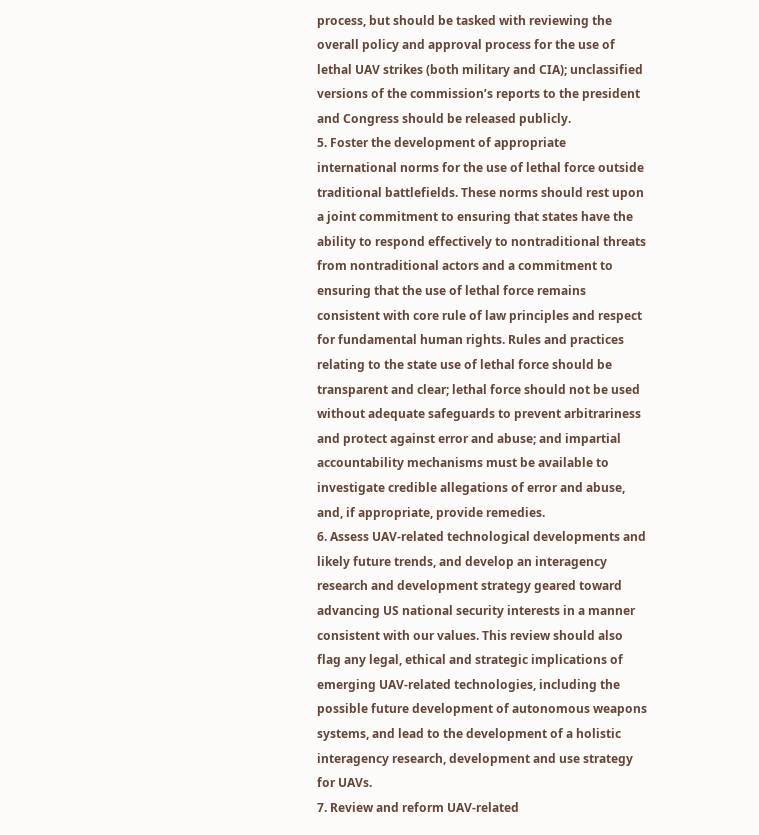process, but should be tasked with reviewing the overall policy and approval process for the use of lethal UAV strikes (both military and CIA); unclassified versions of the commission’s reports to the president and Congress should be released publicly.
5. Foster the development of appropriate international norms for the use of lethal force outside traditional battlefields. These norms should rest upon a joint commitment to ensuring that states have the ability to respond effectively to nontraditional threats from nontraditional actors and a commitment to ensuring that the use of lethal force remains consistent with core rule of law principles and respect for fundamental human rights. Rules and practices relating to the state use of lethal force should be transparent and clear; lethal force should not be used without adequate safeguards to prevent arbitrariness and protect against error and abuse; and impartial accountability mechanisms must be available to investigate credible allegations of error and abuse, and, if appropriate, provide remedies.
6. Assess UAV-related technological developments and likely future trends, and develop an interagency research and development strategy geared toward advancing US national security interests in a manner consistent with our values. This review should also flag any legal, ethical and strategic implications of emerging UAV-related technologies, including the possible future development of autonomous weapons systems, and lead to the development of a holistic interagency research, development and use strategy for UAVs.
7. Review and reform UAV-related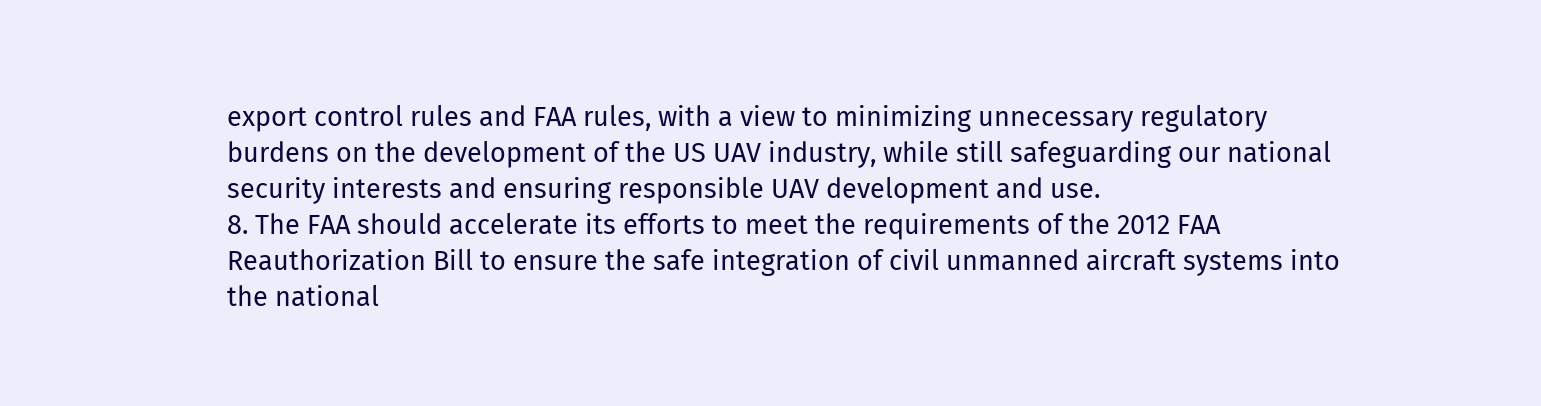export control rules and FAA rules, with a view to minimizing unnecessary regulatory burdens on the development of the US UAV industry, while still safeguarding our national security interests and ensuring responsible UAV development and use.
8. The FAA should accelerate its efforts to meet the requirements of the 2012 FAA Reauthorization Bill to ensure the safe integration of civil unmanned aircraft systems into the national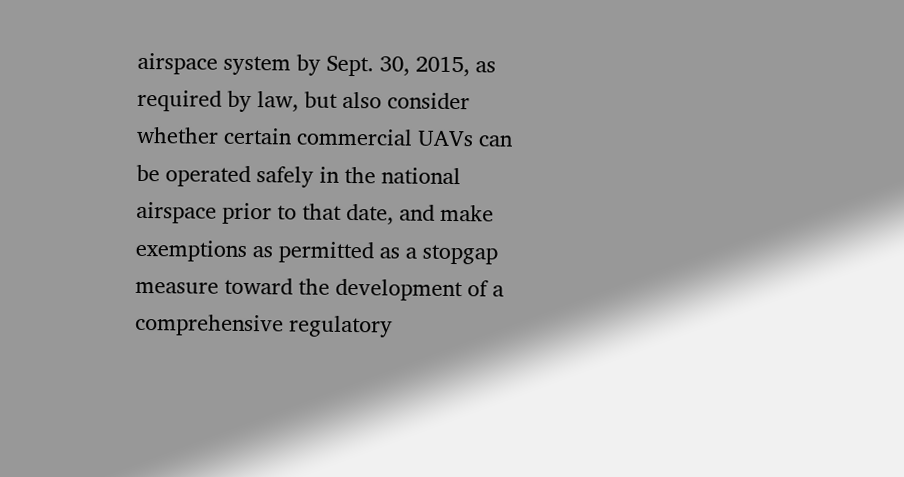airspace system by Sept. 30, 2015, as required by law, but also consider whether certain commercial UAVs can be operated safely in the national airspace prior to that date, and make exemptions as permitted as a stopgap measure toward the development of a comprehensive regulatory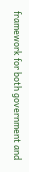framework for both government and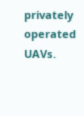privately operated UAVs.